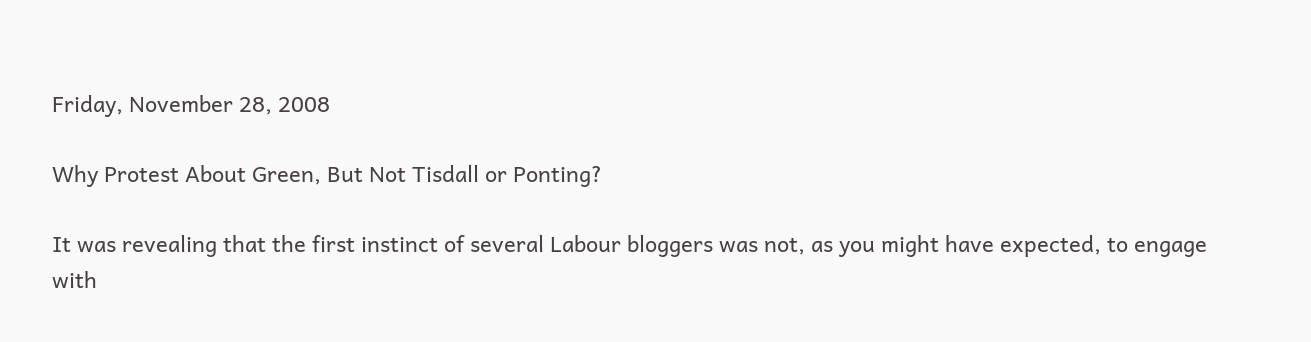Friday, November 28, 2008

Why Protest About Green, But Not Tisdall or Ponting?

It was revealing that the first instinct of several Labour bloggers was not, as you might have expected, to engage with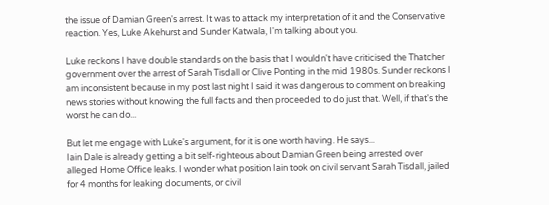the issue of Damian Green's arrest. It was to attack my interpretation of it and the Conservative reaction. Yes, Luke Akehurst and Sunder Katwala, I'm talking about you.

Luke reckons I have double standards on the basis that I wouldn't have criticised the Thatcher government over the arrest of Sarah Tisdall or Clive Ponting in the mid 1980s. Sunder reckons I am inconsistent because in my post last night I said it was dangerous to comment on breaking news stories without knowing the full facts and then proceeded to do just that. Well, if that's the worst he can do...

But let me engage with Luke's argument, for it is one worth having. He says...
Iain Dale is already getting a bit self-righteous about Damian Green being arrested over alleged Home Office leaks. I wonder what position Iain took on civil servant Sarah Tisdall, jailed for 4 months for leaking documents, or civil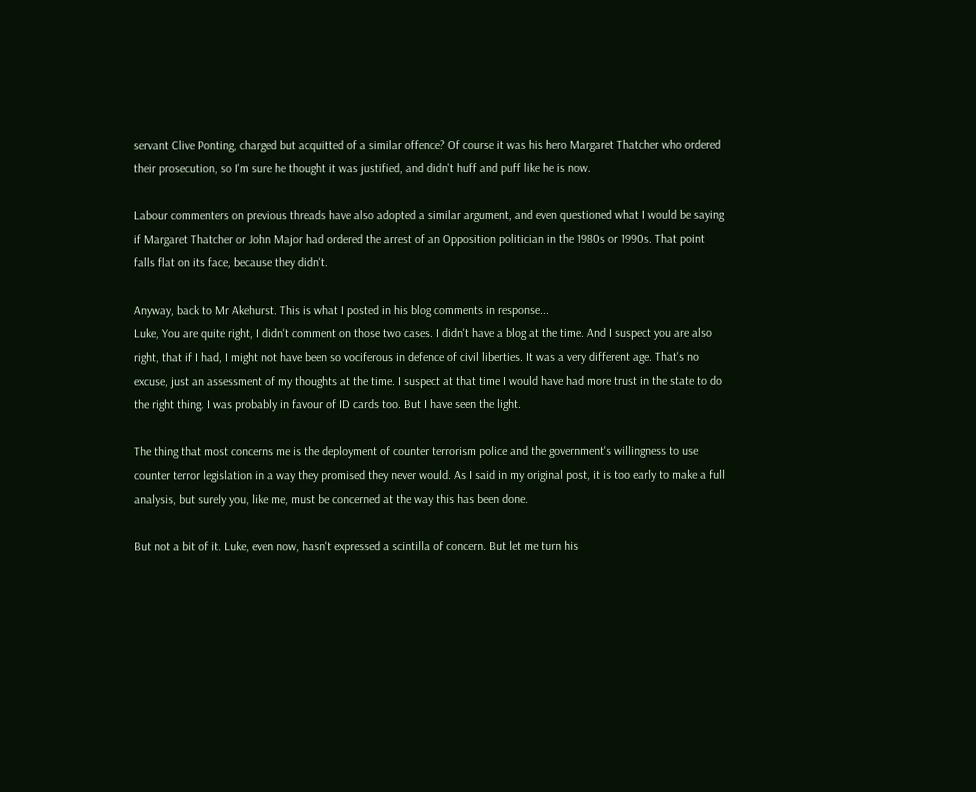servant Clive Ponting, charged but acquitted of a similar offence? Of course it was his hero Margaret Thatcher who ordered their prosecution, so I'm sure he thought it was justified, and didn't huff and puff like he is now.

Labour commenters on previous threads have also adopted a similar argument, and even questioned what I would be saying if Margaret Thatcher or John Major had ordered the arrest of an Opposition politician in the 1980s or 1990s. That point falls flat on its face, because they didn't.

Anyway, back to Mr Akehurst. This is what I posted in his blog comments in response...
Luke, You are quite right, I didn't comment on those two cases. I didn't have a blog at the time. And I suspect you are also right, that if I had, I might not have been so vociferous in defence of civil liberties. It was a very different age. That's no excuse, just an assessment of my thoughts at the time. I suspect at that time I would have had more trust in the state to do the right thing. I was probably in favour of ID cards too. But I have seen the light.

The thing that most concerns me is the deployment of counter terrorism police and the government's willingness to use counter terror legislation in a way they promised they never would. As I said in my original post, it is too early to make a full analysis, but surely you, like me, must be concerned at the way this has been done.

But not a bit of it. Luke, even now, hasn't expressed a scintilla of concern. But let me turn his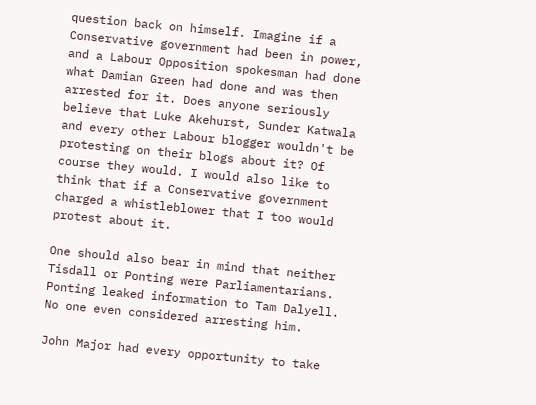question back on himself. Imagine if a Conservative government had been in power, and a Labour Opposition spokesman had done what Damian Green had done and was then arrested for it. Does anyone seriously believe that Luke Akehurst, Sunder Katwala and every other Labour blogger wouldn't be protesting on their blogs about it? Of course they would. I would also like to think that if a Conservative government charged a whistleblower that I too would protest about it.

One should also bear in mind that neither Tisdall or Ponting were Parliamentarians. Ponting leaked information to Tam Dalyell. No one even considered arresting him.

John Major had every opportunity to take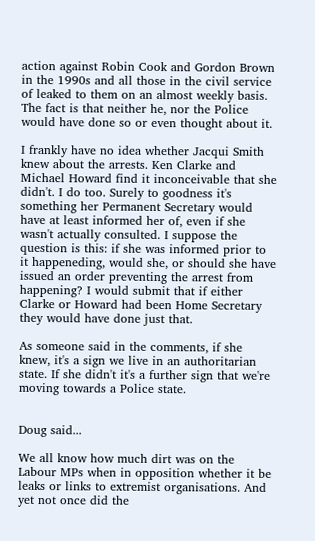action against Robin Cook and Gordon Brown in the 1990s and all those in the civil service of leaked to them on an almost weekly basis. The fact is that neither he, nor the Police would have done so or even thought about it.

I frankly have no idea whether Jacqui Smith knew about the arrests. Ken Clarke and Michael Howard find it inconceivable that she didn't. I do too. Surely to goodness it's something her Permanent Secretary would have at least informed her of, even if she wasn't actually consulted. I suppose the question is this: if she was informed prior to it happeneding, would she, or should she have issued an order preventing the arrest from happening? I would submit that if either Clarke or Howard had been Home Secretary they would have done just that.

As someone said in the comments, if she knew, it's a sign we live in an authoritarian state. If she didn't it's a further sign that we're moving towards a Police state.


Doug said...

We all know how much dirt was on the Labour MPs when in opposition whether it be leaks or links to extremist organisations. And yet not once did the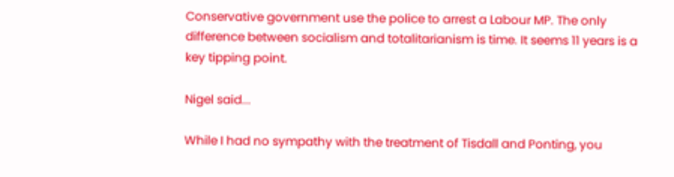Conservative government use the police to arrest a Labour MP. The only difference between socialism and totalitarianism is time. It seems 11 years is a key tipping point.

Nigel said...

While I had no sympathy with the treatment of Tisdall and Ponting, you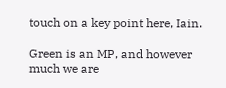touch on a key point here, Iain.

Green is an MP, and however much we are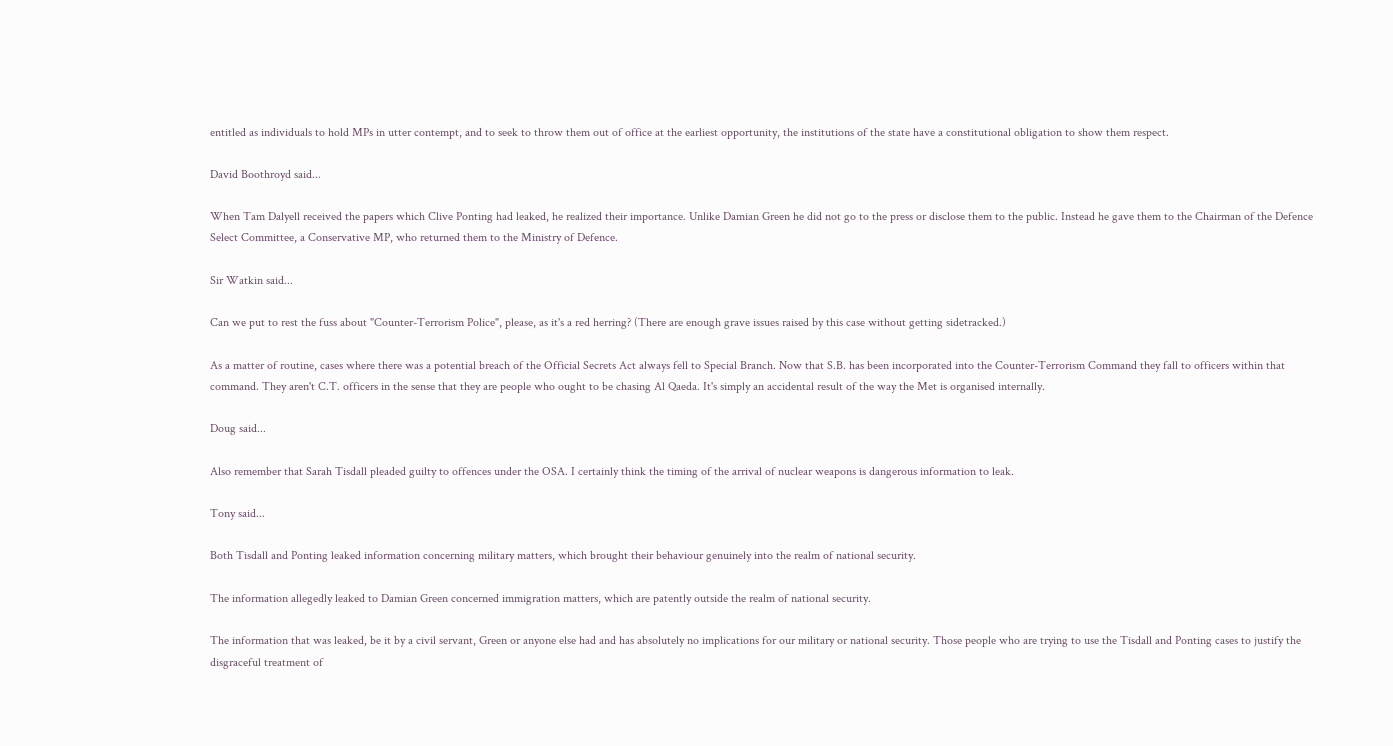entitled as individuals to hold MPs in utter contempt, and to seek to throw them out of office at the earliest opportunity, the institutions of the state have a constitutional obligation to show them respect.

David Boothroyd said...

When Tam Dalyell received the papers which Clive Ponting had leaked, he realized their importance. Unlike Damian Green he did not go to the press or disclose them to the public. Instead he gave them to the Chairman of the Defence Select Committee, a Conservative MP, who returned them to the Ministry of Defence.

Sir Watkin said...

Can we put to rest the fuss about "Counter-Terrorism Police", please, as it's a red herring? (There are enough grave issues raised by this case without getting sidetracked.)

As a matter of routine, cases where there was a potential breach of the Official Secrets Act always fell to Special Branch. Now that S.B. has been incorporated into the Counter-Terrorism Command they fall to officers within that command. They aren't C.T. officers in the sense that they are people who ought to be chasing Al Qaeda. It's simply an accidental result of the way the Met is organised internally.

Doug said...

Also remember that Sarah Tisdall pleaded guilty to offences under the OSA. I certainly think the timing of the arrival of nuclear weapons is dangerous information to leak.

Tony said...

Both Tisdall and Ponting leaked information concerning military matters, which brought their behaviour genuinely into the realm of national security.

The information allegedly leaked to Damian Green concerned immigration matters, which are patently outside the realm of national security.

The information that was leaked, be it by a civil servant, Green or anyone else had and has absolutely no implications for our military or national security. Those people who are trying to use the Tisdall and Ponting cases to justify the disgraceful treatment of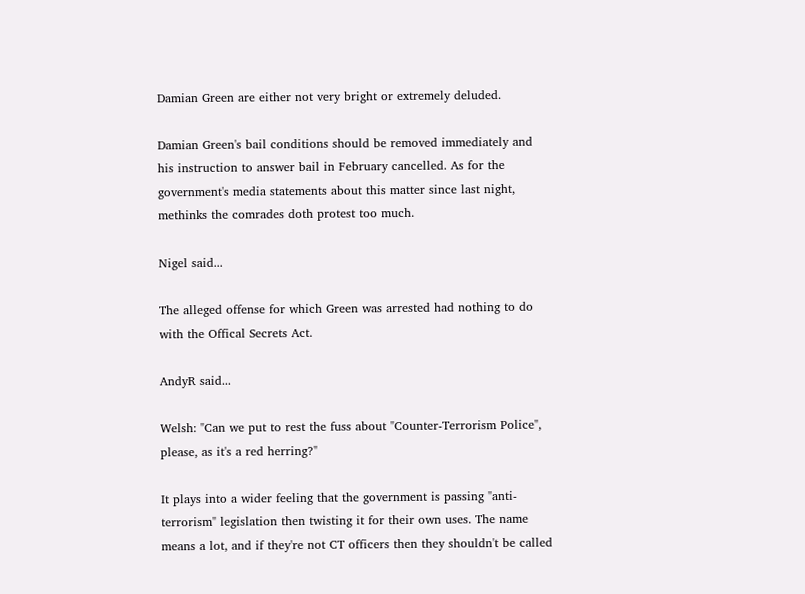Damian Green are either not very bright or extremely deluded.

Damian Green's bail conditions should be removed immediately and his instruction to answer bail in February cancelled. As for the government's media statements about this matter since last night, methinks the comrades doth protest too much.

Nigel said...

The alleged offense for which Green was arrested had nothing to do with the Offical Secrets Act.

AndyR said...

Welsh: "Can we put to rest the fuss about "Counter-Terrorism Police", please, as it's a red herring?"

It plays into a wider feeling that the government is passing "anti-terrorism" legislation then twisting it for their own uses. The name means a lot, and if they're not CT officers then they shouldn't be called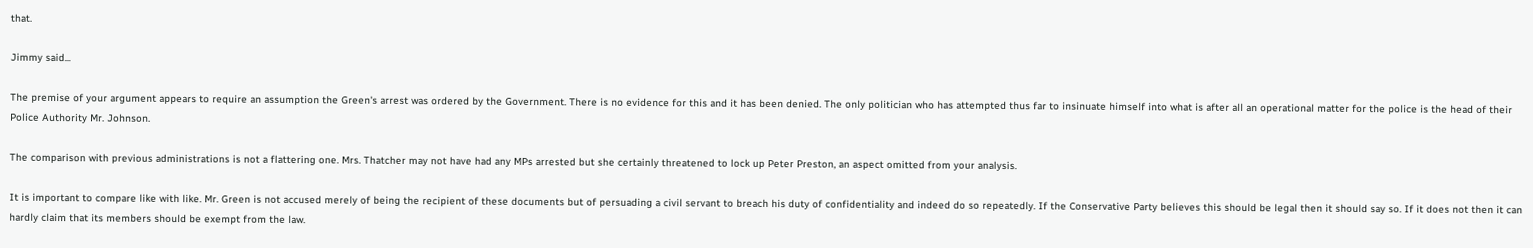that.

Jimmy said...

The premise of your argument appears to require an assumption the Green's arrest was ordered by the Government. There is no evidence for this and it has been denied. The only politician who has attempted thus far to insinuate himself into what is after all an operational matter for the police is the head of their Police Authority Mr. Johnson.

The comparison with previous administrations is not a flattering one. Mrs. Thatcher may not have had any MPs arrested but she certainly threatened to lock up Peter Preston, an aspect omitted from your analysis.

It is important to compare like with like. Mr. Green is not accused merely of being the recipient of these documents but of persuading a civil servant to breach his duty of confidentiality and indeed do so repeatedly. If the Conservative Party believes this should be legal then it should say so. If it does not then it can hardly claim that its members should be exempt from the law.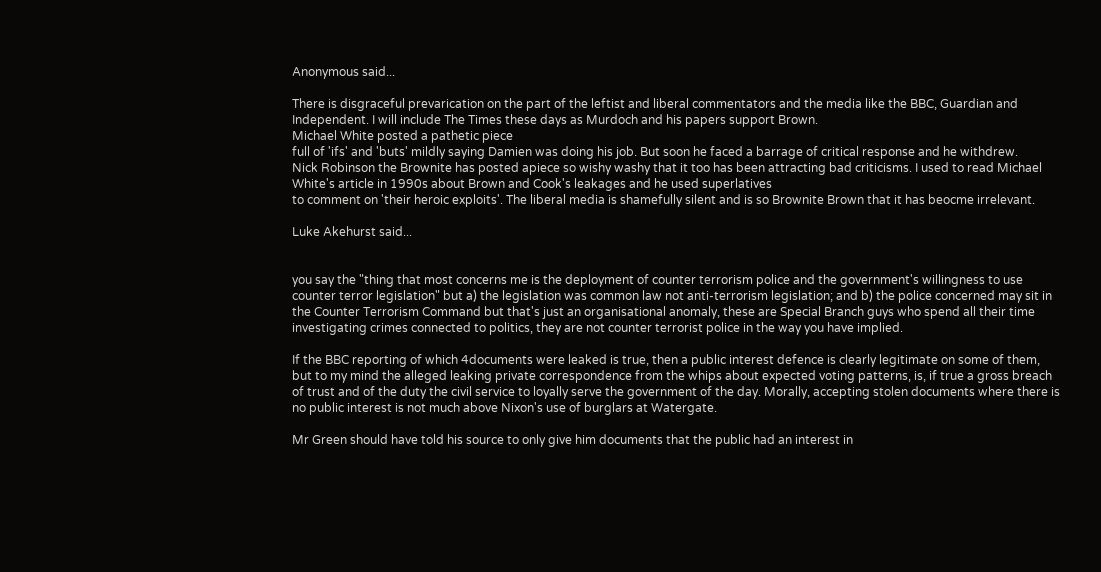Anonymous said...

There is disgraceful prevarication on the part of the leftist and liberal commentators and the media like the BBC, Guardian and Independent. I will include The Times these days as Murdoch and his papers support Brown.
Michael White posted a pathetic piece
full of 'ifs' and 'buts' mildly saying Damien was doing his job. But soon he faced a barrage of critical response and he withdrew.
Nick Robinson the Brownite has posted apiece so wishy washy that it too has been attracting bad criticisms. I used to read Michael White's article in 1990s about Brown and Cook's leakages and he used superlatives
to comment on 'their heroic exploits'. The liberal media is shamefully silent and is so Brownite Brown that it has beocme irrelevant.

Luke Akehurst said...


you say the "thing that most concerns me is the deployment of counter terrorism police and the government's willingness to use counter terror legislation" but a) the legislation was common law not anti-terrorism legislation; and b) the police concerned may sit in the Counter Terrorism Command but that's just an organisational anomaly, these are Special Branch guys who spend all their time investigating crimes connected to politics, they are not counter terrorist police in the way you have implied.

If the BBC reporting of which 4documents were leaked is true, then a public interest defence is clearly legitimate on some of them, but to my mind the alleged leaking private correspondence from the whips about expected voting patterns, is, if true a gross breach of trust and of the duty the civil service to loyally serve the government of the day. Morally, accepting stolen documents where there is no public interest is not much above Nixon's use of burglars at Watergate.

Mr Green should have told his source to only give him documents that the public had an interest in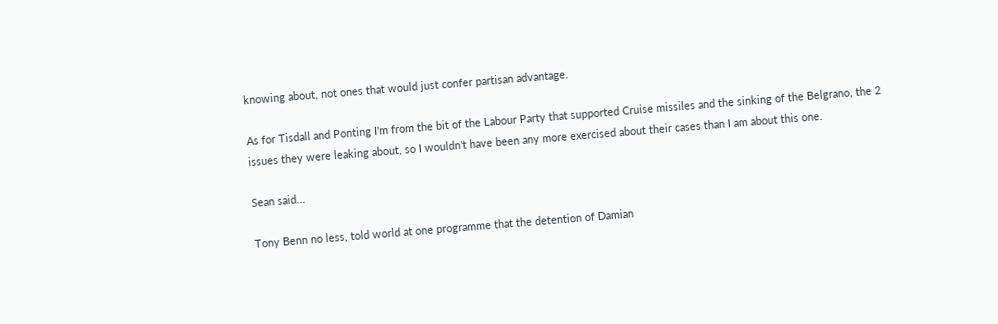knowing about, not ones that would just confer partisan advantage.

As for Tisdall and Ponting I'm from the bit of the Labour Party that supported Cruise missiles and the sinking of the Belgrano, the 2 issues they were leaking about, so I wouldn't have been any more exercised about their cases than I am about this one.

Sean said...

Tony Benn no less, told world at one programme that the detention of Damian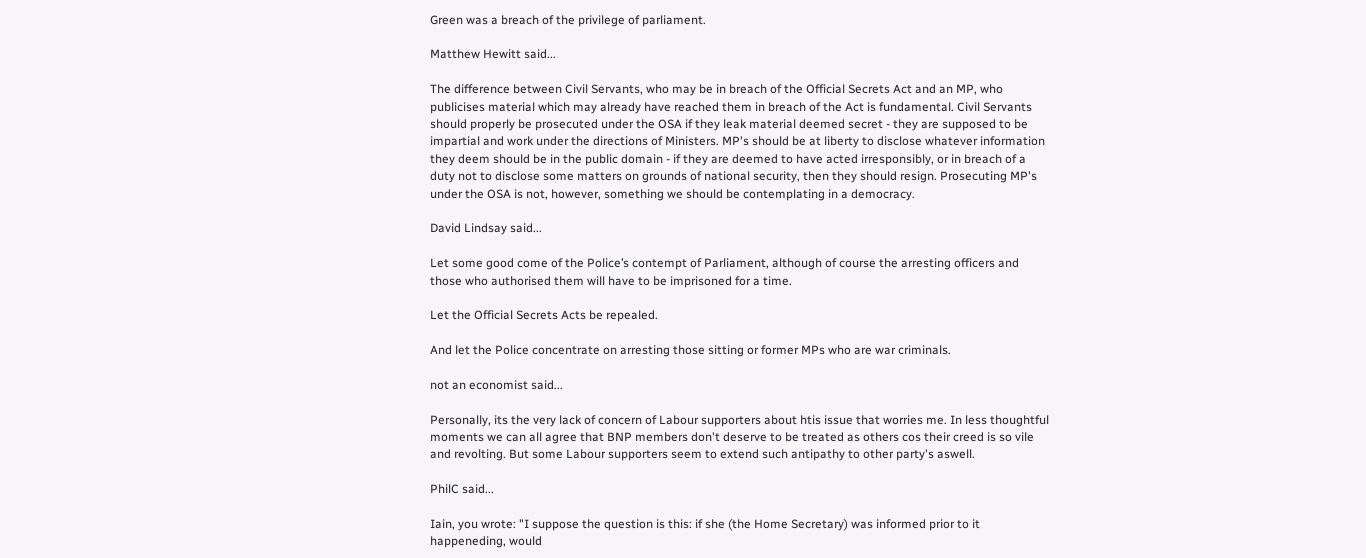Green was a breach of the privilege of parliament.

Matthew Hewitt said...

The difference between Civil Servants, who may be in breach of the Official Secrets Act and an MP, who publicises material which may already have reached them in breach of the Act is fundamental. Civil Servants should properly be prosecuted under the OSA if they leak material deemed secret - they are supposed to be impartial and work under the directions of Ministers. MP's should be at liberty to disclose whatever information they deem should be in the public domain - if they are deemed to have acted irresponsibly, or in breach of a duty not to disclose some matters on grounds of national security, then they should resign. Prosecuting MP's under the OSA is not, however, something we should be contemplating in a democracy.

David Lindsay said...

Let some good come of the Police’s contempt of Parliament, although of course the arresting officers and those who authorised them will have to be imprisoned for a time.

Let the Official Secrets Acts be repealed.

And let the Police concentrate on arresting those sitting or former MPs who are war criminals.

not an economist said...

Personally, its the very lack of concern of Labour supporters about htis issue that worries me. In less thoughtful moments we can all agree that BNP members don't deserve to be treated as others cos their creed is so vile and revolting. But some Labour supporters seem to extend such antipathy to other party's aswell.

PhilC said...

Iain, you wrote: "I suppose the question is this: if she (the Home Secretary) was informed prior to it happeneding, would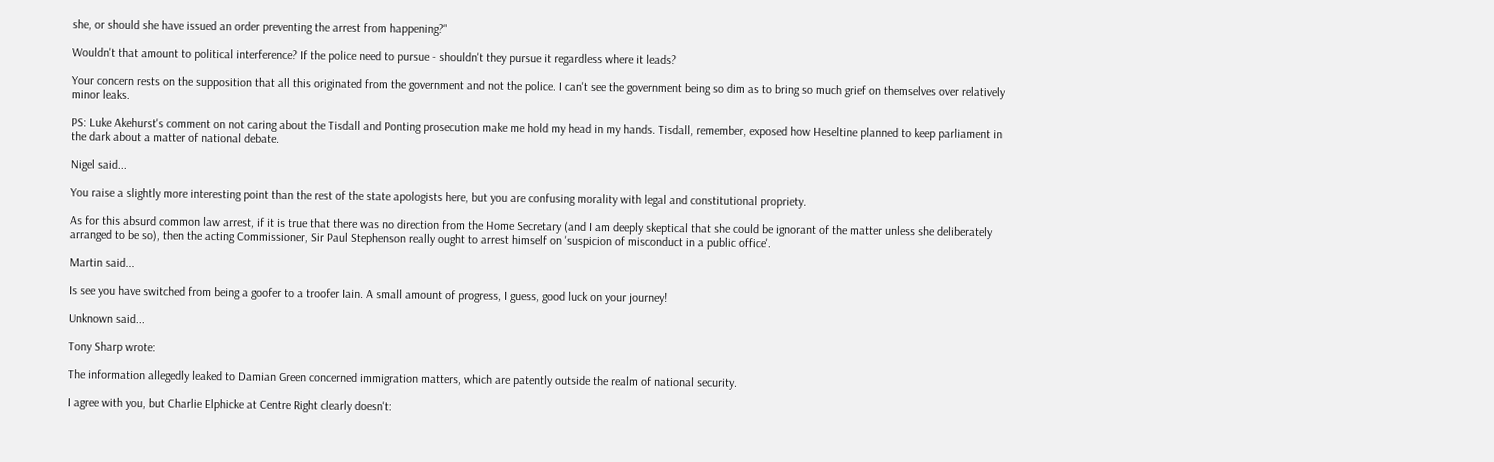she, or should she have issued an order preventing the arrest from happening?"

Wouldn't that amount to political interference? If the police need to pursue - shouldn't they pursue it regardless where it leads?

Your concern rests on the supposition that all this originated from the government and not the police. I can't see the government being so dim as to bring so much grief on themselves over relatively minor leaks.

PS: Luke Akehurst's comment on not caring about the Tisdall and Ponting prosecution make me hold my head in my hands. Tisdall, remember, exposed how Heseltine planned to keep parliament in the dark about a matter of national debate.

Nigel said...

You raise a slightly more interesting point than the rest of the state apologists here, but you are confusing morality with legal and constitutional propriety.

As for this absurd common law arrest, if it is true that there was no direction from the Home Secretary (and I am deeply skeptical that she could be ignorant of the matter unless she deliberately arranged to be so), then the acting Commissioner, Sir Paul Stephenson really ought to arrest himself on 'suspicion of misconduct in a public office'.

Martin said...

Is see you have switched from being a goofer to a troofer Iain. A small amount of progress, I guess, good luck on your journey!

Unknown said...

Tony Sharp wrote:

The information allegedly leaked to Damian Green concerned immigration matters, which are patently outside the realm of national security.

I agree with you, but Charlie Elphicke at Centre Right clearly doesn't: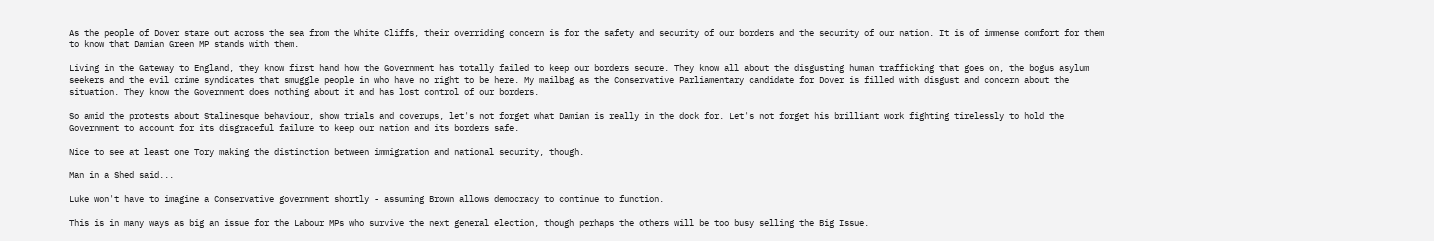As the people of Dover stare out across the sea from the White Cliffs, their overriding concern is for the safety and security of our borders and the security of our nation. It is of immense comfort for them to know that Damian Green MP stands with them.

Living in the Gateway to England, they know first hand how the Government has totally failed to keep our borders secure. They know all about the disgusting human trafficking that goes on, the bogus asylum seekers and the evil crime syndicates that smuggle people in who have no right to be here. My mailbag as the Conservative Parliamentary candidate for Dover is filled with disgust and concern about the situation. They know the Government does nothing about it and has lost control of our borders.

So amid the protests about Stalinesque behaviour, show trials and coverups, let's not forget what Damian is really in the dock for. Let's not forget his brilliant work fighting tirelessly to hold the Government to account for its disgraceful failure to keep our nation and its borders safe.

Nice to see at least one Tory making the distinction between immigration and national security, though.

Man in a Shed said...

Luke won't have to imagine a Conservative government shortly - assuming Brown allows democracy to continue to function.

This is in many ways as big an issue for the Labour MPs who survive the next general election, though perhaps the others will be too busy selling the Big Issue.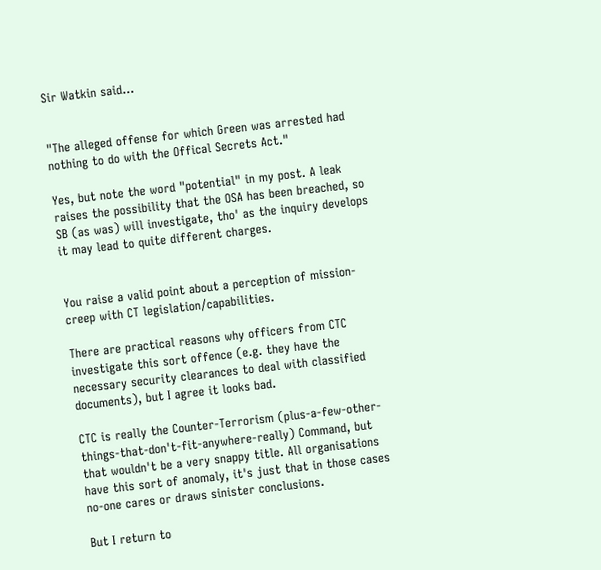Sir Watkin said...


"The alleged offense for which Green was arrested had nothing to do with the Offical Secrets Act."

Yes, but note the word "potential" in my post. A leak raises the possibility that the OSA has been breached, so SB (as was) will investigate, tho' as the inquiry develops it may lead to quite different charges.


You raise a valid point about a perception of mission-creep with CT legislation/capabilities.

There are practical reasons why officers from CTC investigate this sort offence (e.g. they have the necessary security clearances to deal with classified documents), but I agree it looks bad.

CTC is really the Counter-Terrorism (plus-a-few-other-things-that-don't-fit-anywhere-really) Command, but that wouldn't be a very snappy title. All organisations have this sort of anomaly, it's just that in those cases no-one cares or draws sinister conclusions.

But I return to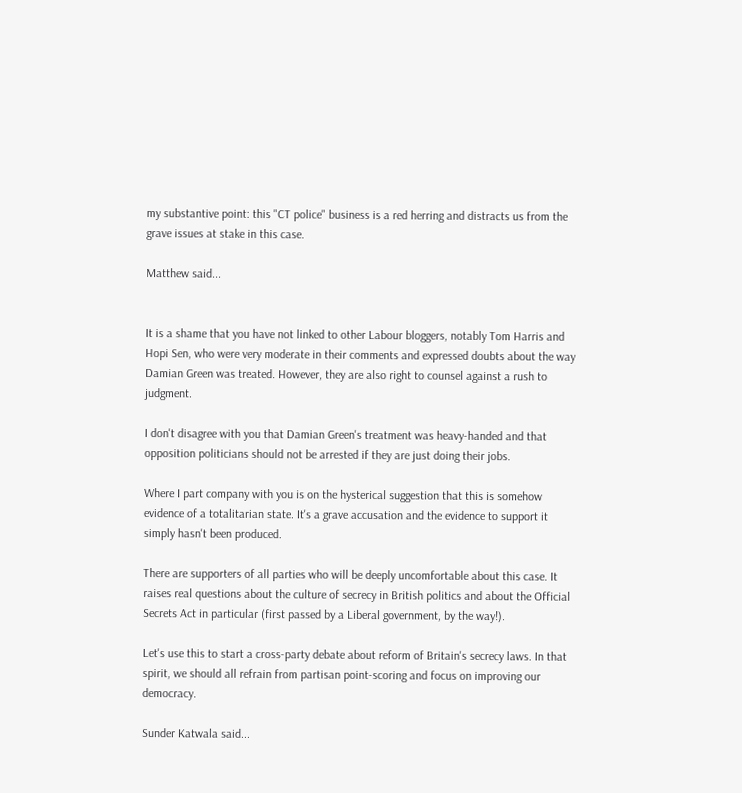my substantive point: this "CT police" business is a red herring and distracts us from the grave issues at stake in this case.

Matthew said...


It is a shame that you have not linked to other Labour bloggers, notably Tom Harris and Hopi Sen, who were very moderate in their comments and expressed doubts about the way Damian Green was treated. However, they are also right to counsel against a rush to judgment.

I don't disagree with you that Damian Green's treatment was heavy-handed and that opposition politicians should not be arrested if they are just doing their jobs.

Where I part company with you is on the hysterical suggestion that this is somehow evidence of a totalitarian state. It's a grave accusation and the evidence to support it simply hasn't been produced.

There are supporters of all parties who will be deeply uncomfortable about this case. It raises real questions about the culture of secrecy in British politics and about the Official Secrets Act in particular (first passed by a Liberal government, by the way!).

Let's use this to start a cross-party debate about reform of Britain's secrecy laws. In that spirit, we should all refrain from partisan point-scoring and focus on improving our democracy.

Sunder Katwala said...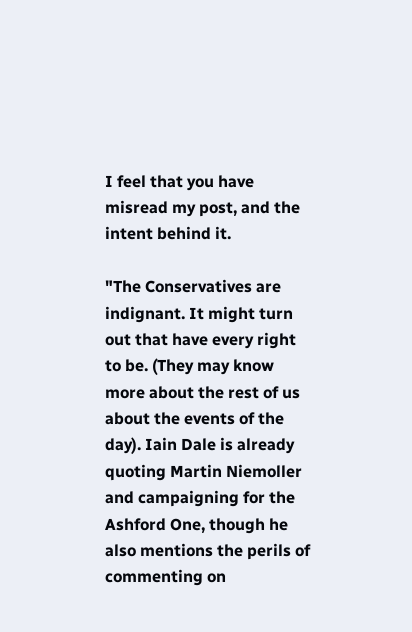I feel that you have misread my post, and the intent behind it.

"The Conservatives are indignant. It might turn out that have every right to be. (They may know more about the rest of us about the events of the day). Iain Dale is already quoting Martin Niemoller and campaigning for the Ashford One, though he also mentions the perils of commenting on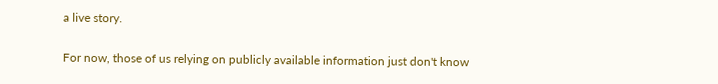a live story.

For now, those of us relying on publicly available information just don't know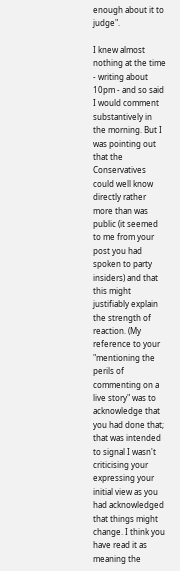enough about it to judge".

I knew almost nothing at the time - writing about 10pm - and so said I would comment substantively in the morning. But I was pointing out that the Conservatives could well know directly rather more than was public (it seemed to me from your post you had spoken to party insiders) and that this might justifiably explain the strength of reaction. (My reference to your "mentioning the perils of commenting on a live story" was to acknowledge that you had done that; that was intended to signal I wasn't criticising your expressing your initial view as you had acknowledged that things might change. I think you have read it as meaning the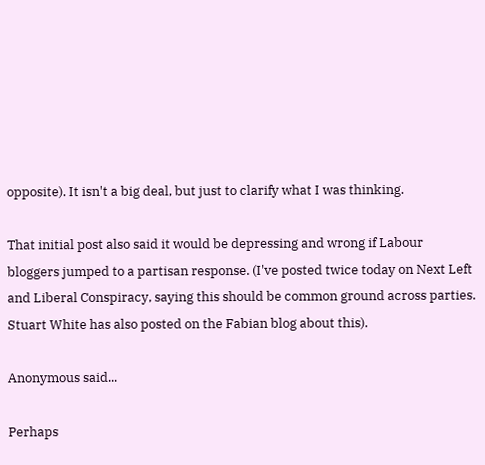opposite). It isn't a big deal, but just to clarify what I was thinking.

That initial post also said it would be depressing and wrong if Labour bloggers jumped to a partisan response. (I've posted twice today on Next Left and Liberal Conspiracy, saying this should be common ground across parties. Stuart White has also posted on the Fabian blog about this).

Anonymous said...

Perhaps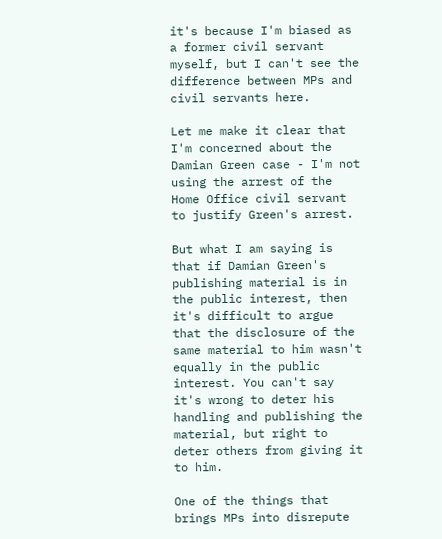it's because I'm biased as a former civil servant myself, but I can't see the difference between MPs and civil servants here.

Let me make it clear that I'm concerned about the Damian Green case - I'm not using the arrest of the Home Office civil servant to justify Green's arrest.

But what I am saying is that if Damian Green's publishing material is in the public interest, then it's difficult to argue that the disclosure of the same material to him wasn't equally in the public interest. You can't say it's wrong to deter his handling and publishing the material, but right to deter others from giving it to him.

One of the things that brings MPs into disrepute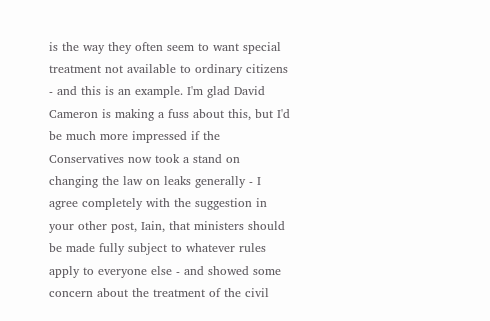is the way they often seem to want special treatment not available to ordinary citizens - and this is an example. I'm glad David Cameron is making a fuss about this, but I'd be much more impressed if the Conservatives now took a stand on changing the law on leaks generally - I agree completely with the suggestion in your other post, Iain, that ministers should be made fully subject to whatever rules apply to everyone else - and showed some concern about the treatment of the civil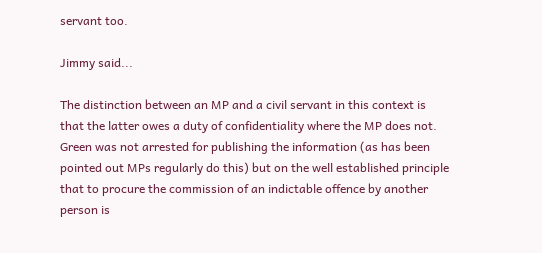servant too.

Jimmy said...

The distinction between an MP and a civil servant in this context is that the latter owes a duty of confidentiality where the MP does not. Green was not arrested for publishing the information (as has been pointed out MPs regularly do this) but on the well established principle that to procure the commission of an indictable offence by another person is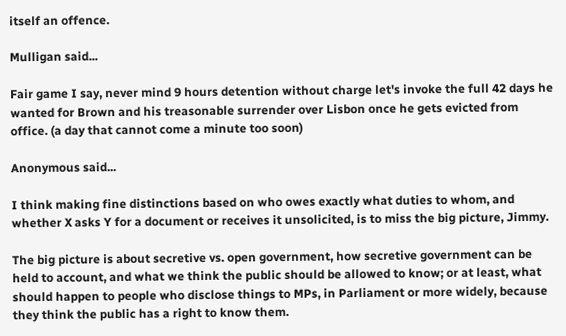itself an offence.

Mulligan said...

Fair game I say, never mind 9 hours detention without charge let's invoke the full 42 days he wanted for Brown and his treasonable surrender over Lisbon once he gets evicted from office. (a day that cannot come a minute too soon)

Anonymous said...

I think making fine distinctions based on who owes exactly what duties to whom, and whether X asks Y for a document or receives it unsolicited, is to miss the big picture, Jimmy.

The big picture is about secretive vs. open government, how secretive government can be held to account, and what we think the public should be allowed to know; or at least, what should happen to people who disclose things to MPs, in Parliament or more widely, because they think the public has a right to know them.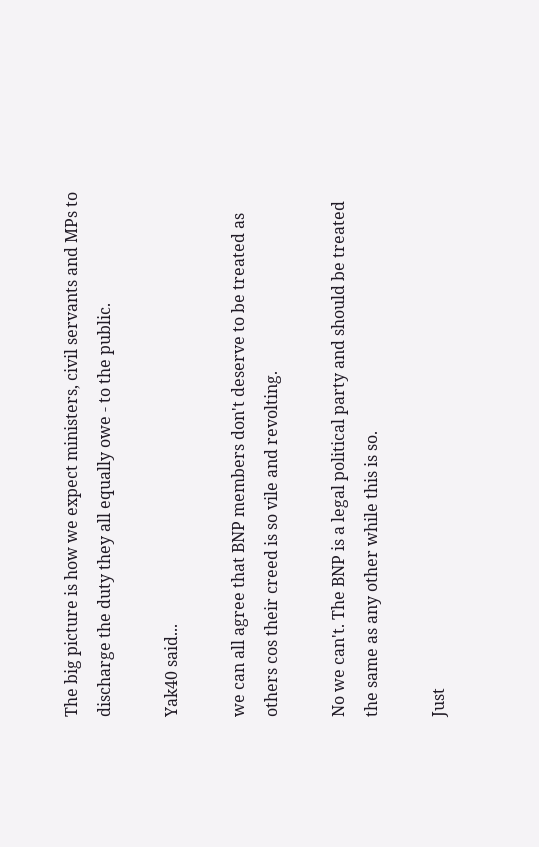The big picture is how we expect ministers, civil servants and MPs to discharge the duty they all equally owe - to the public.

Yak40 said...

we can all agree that BNP members don't deserve to be treated as others cos their creed is so vile and revolting.

No we can't. The BNP is a legal political party and should be treated the same as any other while this is so.

Just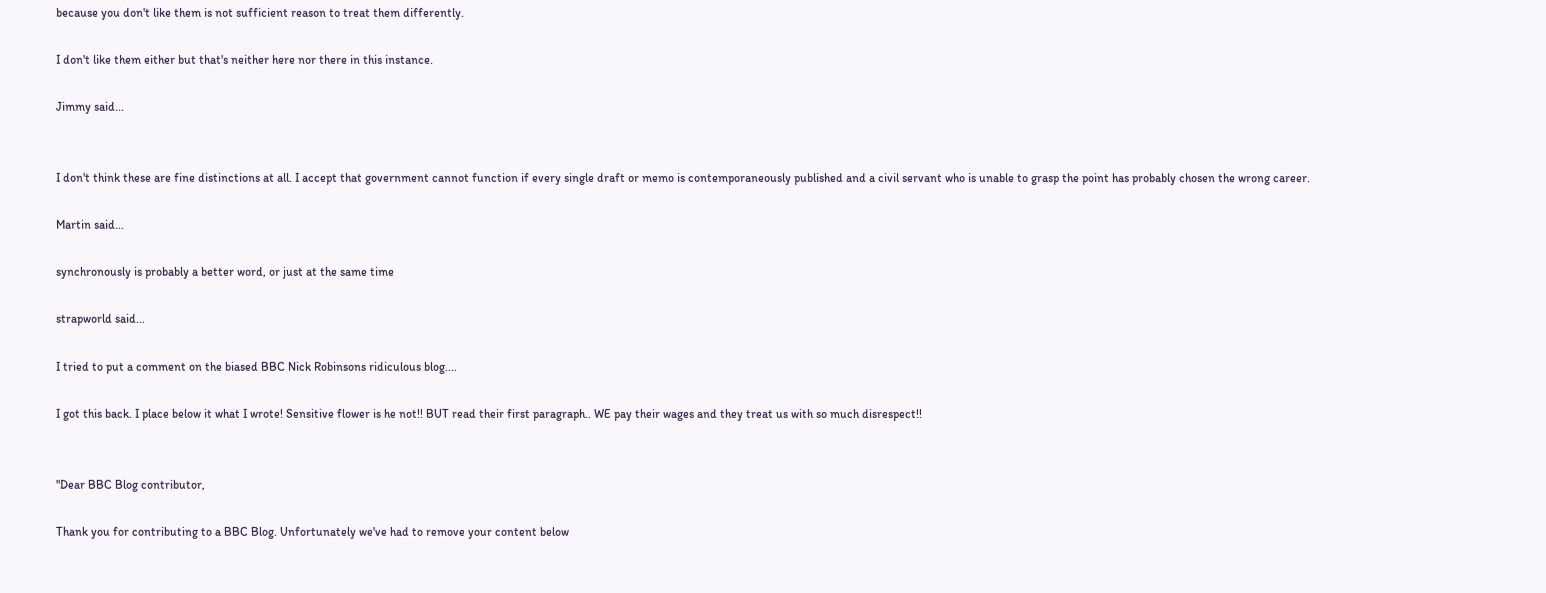because you don't like them is not sufficient reason to treat them differently.

I don't like them either but that's neither here nor there in this instance.

Jimmy said...


I don't think these are fine distinctions at all. I accept that government cannot function if every single draft or memo is contemporaneously published and a civil servant who is unable to grasp the point has probably chosen the wrong career.

Martin said...

synchronously is probably a better word, or just at the same time

strapworld said...

I tried to put a comment on the biased BBC Nick Robinsons ridiculous blog....

I got this back. I place below it what I wrote! Sensitive flower is he not!! BUT read their first paragraph.. WE pay their wages and they treat us with so much disrespect!!


"Dear BBC Blog contributor,

Thank you for contributing to a BBC Blog. Unfortunately we've had to remove your content below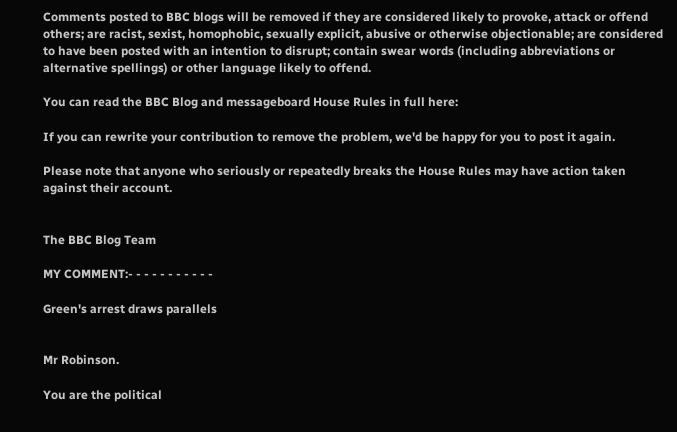Comments posted to BBC blogs will be removed if they are considered likely to provoke, attack or offend others; are racist, sexist, homophobic, sexually explicit, abusive or otherwise objectionable; are considered to have been posted with an intention to disrupt; contain swear words (including abbreviations or alternative spellings) or other language likely to offend.

You can read the BBC Blog and messageboard House Rules in full here:

If you can rewrite your contribution to remove the problem, we'd be happy for you to post it again.

Please note that anyone who seriously or repeatedly breaks the House Rules may have action taken against their account.


The BBC Blog Team

MY COMMENT:- - - - - - - - - - -

Green's arrest draws parallels


Mr Robinson.

You are the political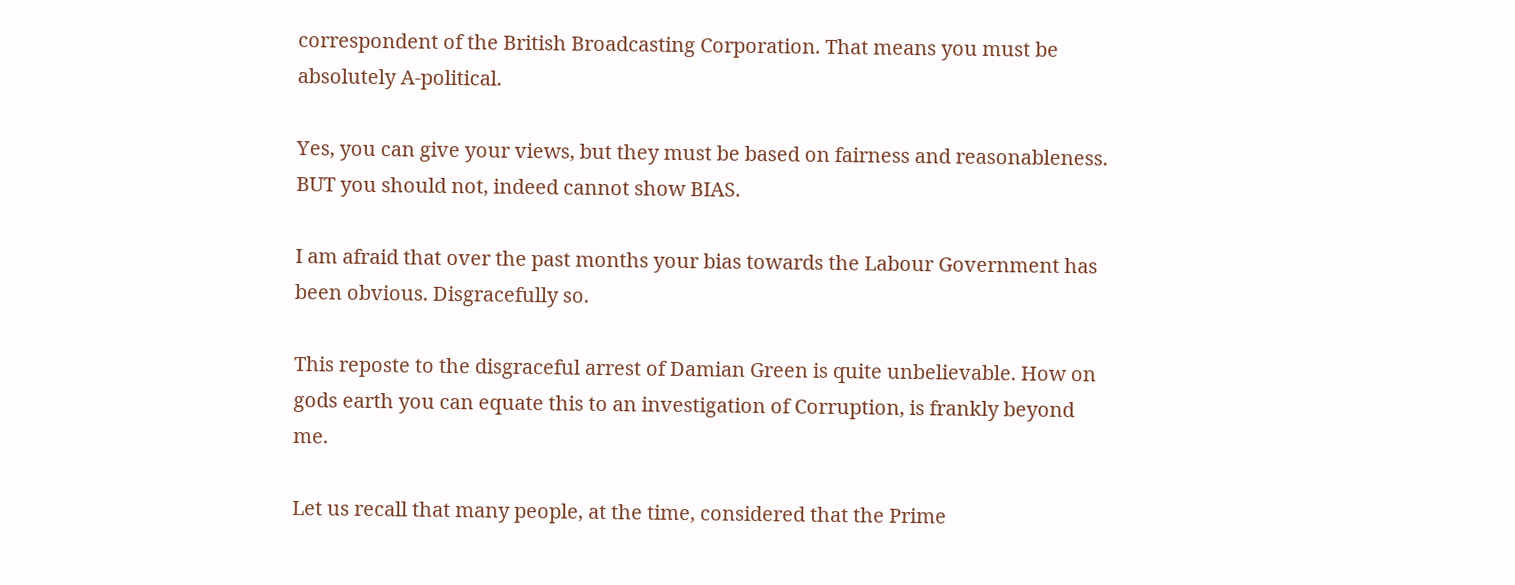correspondent of the British Broadcasting Corporation. That means you must be absolutely A-political.

Yes, you can give your views, but they must be based on fairness and reasonableness. BUT you should not, indeed cannot show BIAS.

I am afraid that over the past months your bias towards the Labour Government has been obvious. Disgracefully so.

This reposte to the disgraceful arrest of Damian Green is quite unbelievable. How on gods earth you can equate this to an investigation of Corruption, is frankly beyond me.

Let us recall that many people, at the time, considered that the Prime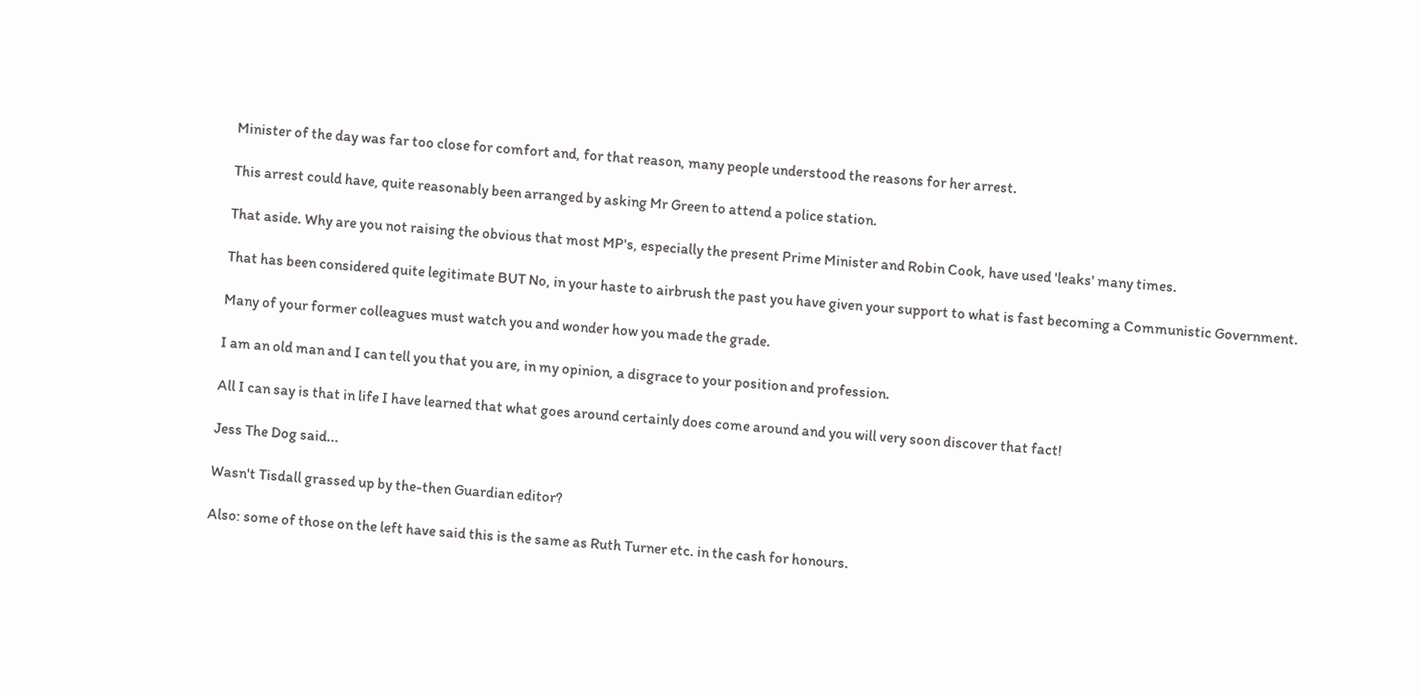Minister of the day was far too close for comfort and, for that reason, many people understood the reasons for her arrest.

This arrest could have, quite reasonably been arranged by asking Mr Green to attend a police station.

That aside. Why are you not raising the obvious that most MP's, especially the present Prime Minister and Robin Cook, have used 'leaks' many times.

That has been considered quite legitimate BUT No, in your haste to airbrush the past you have given your support to what is fast becoming a Communistic Government.

Many of your former colleagues must watch you and wonder how you made the grade.

I am an old man and I can tell you that you are, in my opinion, a disgrace to your position and profession.

All I can say is that in life I have learned that what goes around certainly does come around and you will very soon discover that fact!

Jess The Dog said...

Wasn't Tisdall grassed up by the-then Guardian editor?

Also: some of those on the left have said this is the same as Ruth Turner etc. in the cash for honours.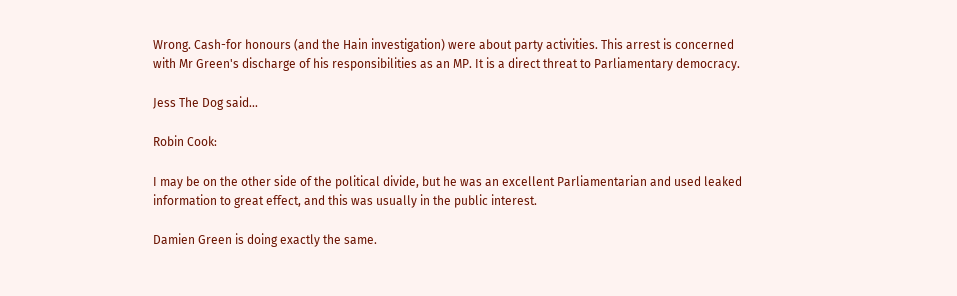Wrong. Cash-for honours (and the Hain investigation) were about party activities. This arrest is concerned with Mr Green's discharge of his responsibilities as an MP. It is a direct threat to Parliamentary democracy.

Jess The Dog said...

Robin Cook:

I may be on the other side of the political divide, but he was an excellent Parliamentarian and used leaked information to great effect, and this was usually in the public interest.

Damien Green is doing exactly the same.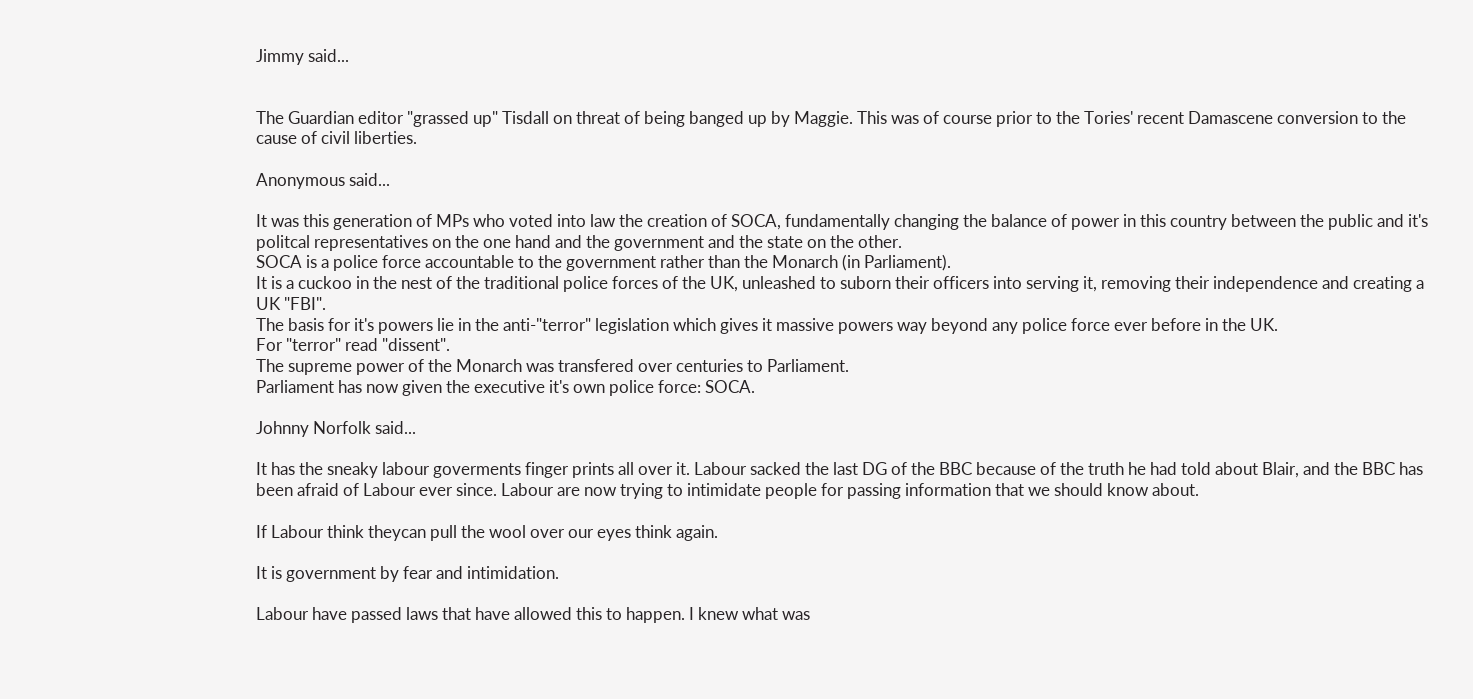Jimmy said...


The Guardian editor "grassed up" Tisdall on threat of being banged up by Maggie. This was of course prior to the Tories' recent Damascene conversion to the cause of civil liberties.

Anonymous said...

It was this generation of MPs who voted into law the creation of SOCA, fundamentally changing the balance of power in this country between the public and it's politcal representatives on the one hand and the government and the state on the other.
SOCA is a police force accountable to the government rather than the Monarch (in Parliament).
It is a cuckoo in the nest of the traditional police forces of the UK, unleashed to suborn their officers into serving it, removing their independence and creating a UK "FBI".
The basis for it's powers lie in the anti-"terror" legislation which gives it massive powers way beyond any police force ever before in the UK.
For "terror" read "dissent".
The supreme power of the Monarch was transfered over centuries to Parliament.
Parliament has now given the executive it's own police force: SOCA.

Johnny Norfolk said...

It has the sneaky labour goverments finger prints all over it. Labour sacked the last DG of the BBC because of the truth he had told about Blair, and the BBC has been afraid of Labour ever since. Labour are now trying to intimidate people for passing information that we should know about.

If Labour think theycan pull the wool over our eyes think again.

It is government by fear and intimidation.

Labour have passed laws that have allowed this to happen. I knew what was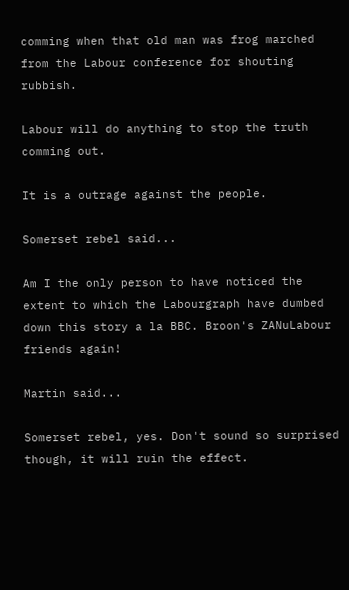comming when that old man was frog marched from the Labour conference for shouting rubbish.

Labour will do anything to stop the truth comming out.

It is a outrage against the people.

Somerset rebel said...

Am I the only person to have noticed the extent to which the Labourgraph have dumbed down this story a la BBC. Broon's ZANuLabour friends again!

Martin said...

Somerset rebel, yes. Don't sound so surprised though, it will ruin the effect.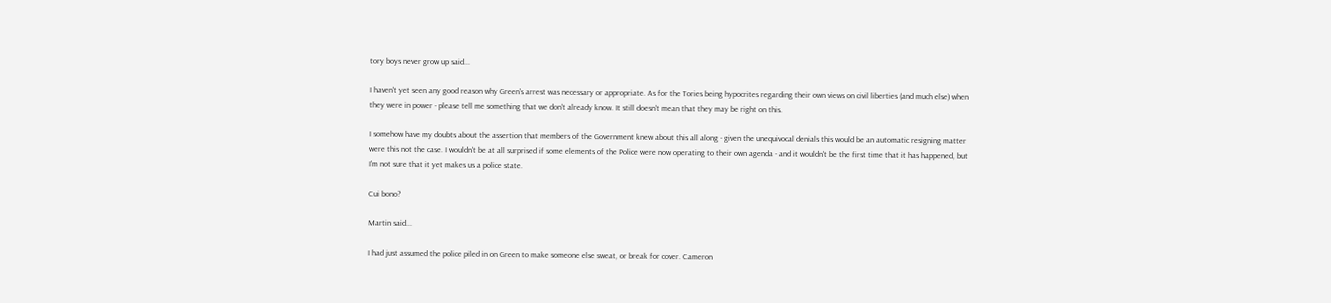tory boys never grow up said...

I haven't yet seen any good reason why Green's arrest was necessary or appropriate. As for the Tories being hypocrites regarding their own views on civil liberties (and much else) when they were in power - please tell me something that we don't already know. It still doesn't mean that they may be right on this.

I somehow have my doubts about the assertion that members of the Government knew about this all along - given the unequivocal denials this would be an automatic resigning matter were this not the case. I wouldn't be at all surprised if some elements of the Police were now operating to their own agenda - and it wouldn't be the first time that it has happened, but I'm not sure that it yet makes us a police state.

Cui bono?

Martin said...

I had just assumed the police piled in on Green to make someone else sweat, or break for cover. Cameron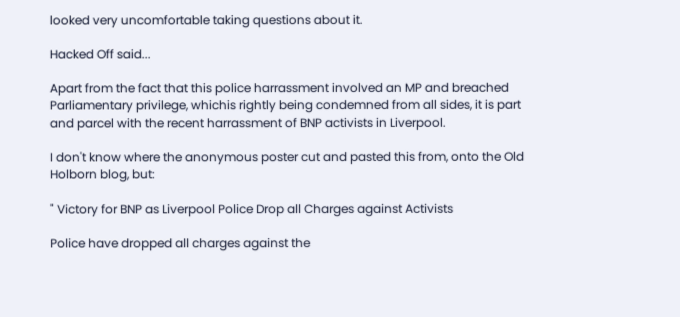looked very uncomfortable taking questions about it.

Hacked Off said...

Apart from the fact that this police harrassment involved an MP and breached Parliamentary privilege, whichis rightly being condemned from all sides, it is part and parcel with the recent harrassment of BNP activists in Liverpool.

I don't know where the anonymous poster cut and pasted this from, onto the Old Holborn blog, but:

" Victory for BNP as Liverpool Police Drop all Charges against Activists

Police have dropped all charges against the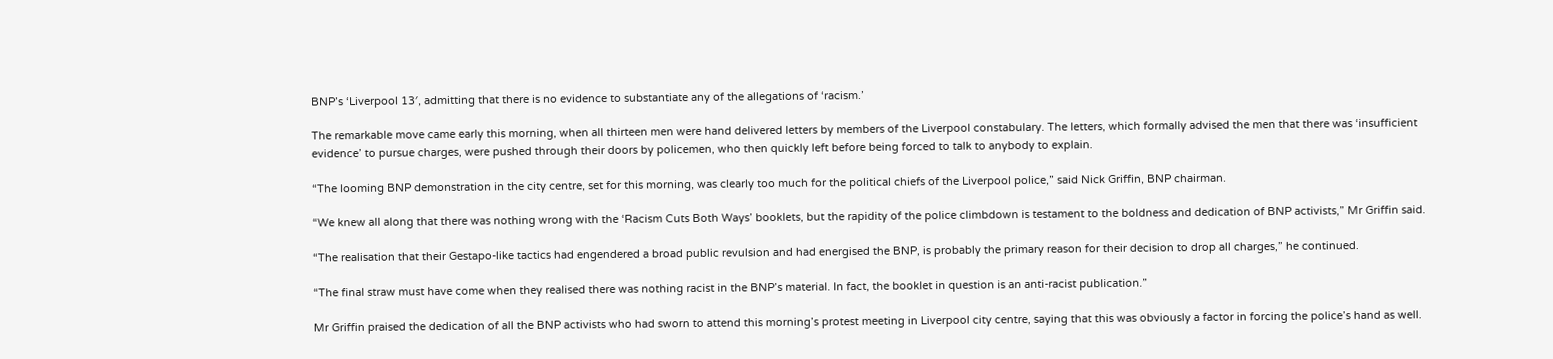BNP’s ‘Liverpool 13′, admitting that there is no evidence to substantiate any of the allegations of ‘racism.’

The remarkable move came early this morning, when all thirteen men were hand delivered letters by members of the Liverpool constabulary. The letters, which formally advised the men that there was ‘insufficient evidence’ to pursue charges, were pushed through their doors by policemen, who then quickly left before being forced to talk to anybody to explain.

“The looming BNP demonstration in the city centre, set for this morning, was clearly too much for the political chiefs of the Liverpool police,” said Nick Griffin, BNP chairman.

“We knew all along that there was nothing wrong with the ‘Racism Cuts Both Ways’ booklets, but the rapidity of the police climbdown is testament to the boldness and dedication of BNP activists,” Mr Griffin said.

“The realisation that their Gestapo-like tactics had engendered a broad public revulsion and had energised the BNP, is probably the primary reason for their decision to drop all charges,” he continued.

“The final straw must have come when they realised there was nothing racist in the BNP’s material. In fact, the booklet in question is an anti-racist publication.”

Mr Griffin praised the dedication of all the BNP activists who had sworn to attend this morning’s protest meeting in Liverpool city centre, saying that this was obviously a factor in forcing the police’s hand as well.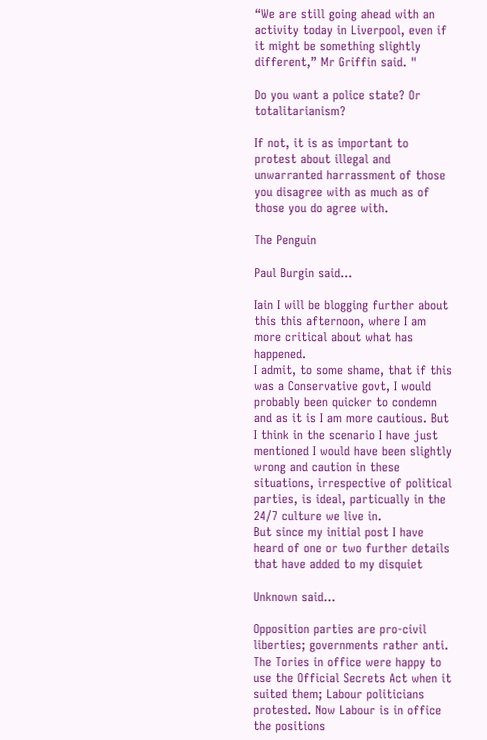“We are still going ahead with an activity today in Liverpool, even if it might be something slightly different,” Mr Griffin said. "

Do you want a police state? Or totalitarianism?

If not, it is as important to protest about illegal and unwarranted harrassment of those you disagree with as much as of those you do agree with.

The Penguin

Paul Burgin said...

Iain I will be blogging further about this this afternoon, where I am more critical about what has happened.
I admit, to some shame, that if this was a Conservative govt, I would probably been quicker to condemn and as it is I am more cautious. But I think in the scenario I have just mentioned I would have been slightly wrong and caution in these situations, irrespective of political parties, is ideal, particually in the 24/7 culture we live in.
But since my initial post I have heard of one or two further details that have added to my disquiet

Unknown said...

Opposition parties are pro-civil liberties; governments rather anti. The Tories in office were happy to use the Official Secrets Act when it suited them; Labour politicians protested. Now Labour is in office the positions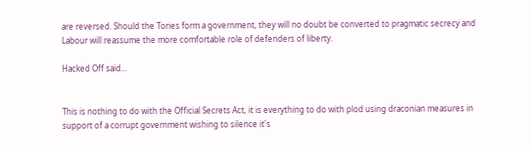are reversed. Should the Tories form a government, they will no doubt be converted to pragmatic secrecy and Labour will reassume the more comfortable role of defenders of liberty.

Hacked Off said...


This is nothing to do with the Official Secrets Act, it is everything to do with plod using draconian measures in support of a corrupt government wishing to silence it's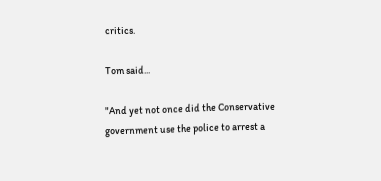critics.

Tom said...

"And yet not once did the Conservative government use the police to arrest a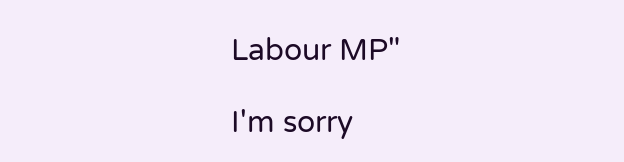Labour MP"

I'm sorry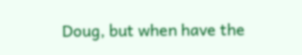Doug, but when have the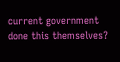current government done this themselves?